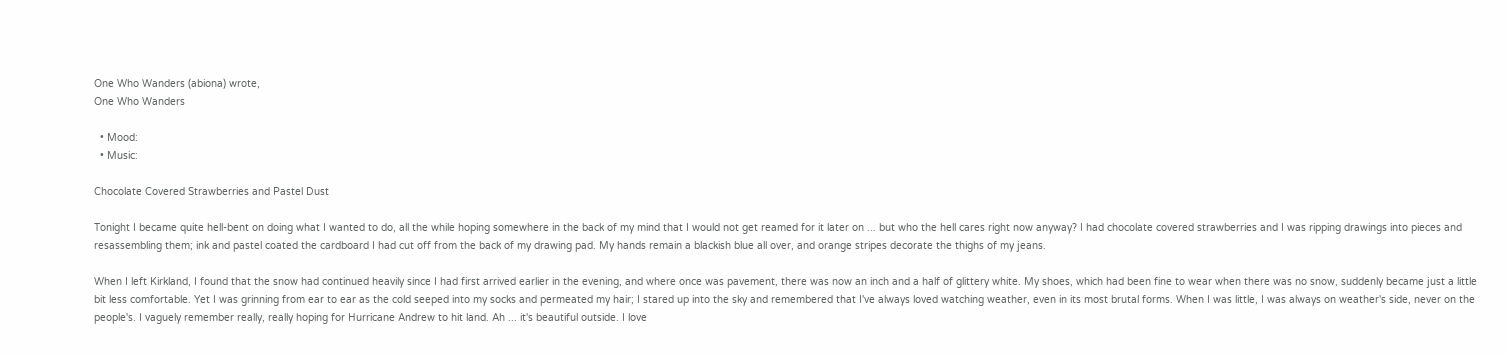One Who Wanders (abiona) wrote,
One Who Wanders

  • Mood:
  • Music:

Chocolate Covered Strawberries and Pastel Dust

Tonight I became quite hell-bent on doing what I wanted to do, all the while hoping somewhere in the back of my mind that I would not get reamed for it later on ... but who the hell cares right now anyway? I had chocolate covered strawberries and I was ripping drawings into pieces and resassembling them; ink and pastel coated the cardboard I had cut off from the back of my drawing pad. My hands remain a blackish blue all over, and orange stripes decorate the thighs of my jeans.

When I left Kirkland, I found that the snow had continued heavily since I had first arrived earlier in the evening, and where once was pavement, there was now an inch and a half of glittery white. My shoes, which had been fine to wear when there was no snow, suddenly became just a little bit less comfortable. Yet I was grinning from ear to ear as the cold seeped into my socks and permeated my hair; I stared up into the sky and remembered that I've always loved watching weather, even in its most brutal forms. When I was little, I was always on weather's side, never on the people's. I vaguely remember really, really hoping for Hurricane Andrew to hit land. Ah ... it's beautiful outside. I love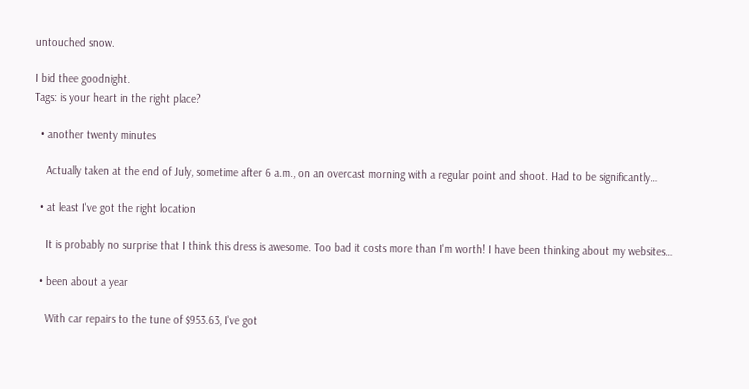untouched snow.

I bid thee goodnight.
Tags: is your heart in the right place?

  • another twenty minutes

    Actually taken at the end of July, sometime after 6 a.m., on an overcast morning with a regular point and shoot. Had to be significantly…

  • at least I've got the right location

    It is probably no surprise that I think this dress is awesome. Too bad it costs more than I'm worth! I have been thinking about my websites…

  • been about a year

    With car repairs to the tune of $953.63, I've got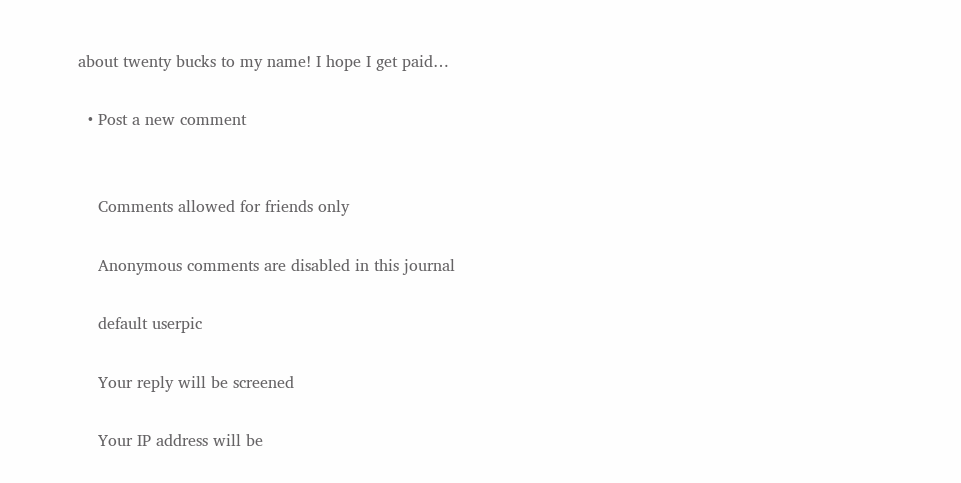about twenty bucks to my name! I hope I get paid…

  • Post a new comment


    Comments allowed for friends only

    Anonymous comments are disabled in this journal

    default userpic

    Your reply will be screened

    Your IP address will be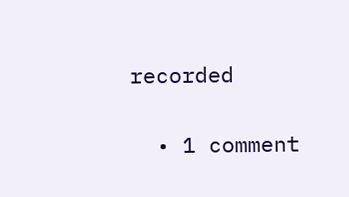recorded

  • 1 comment